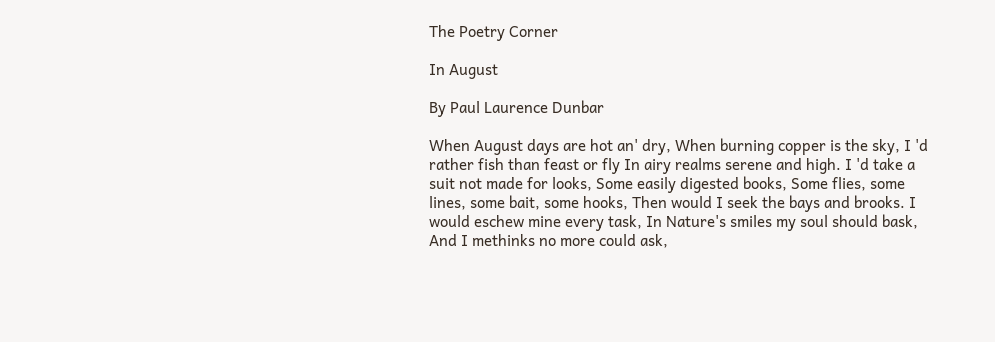The Poetry Corner

In August

By Paul Laurence Dunbar

When August days are hot an' dry, When burning copper is the sky, I 'd rather fish than feast or fly In airy realms serene and high. I 'd take a suit not made for looks, Some easily digested books, Some flies, some lines, some bait, some hooks, Then would I seek the bays and brooks. I would eschew mine every task, In Nature's smiles my soul should bask, And I methinks no more could ask,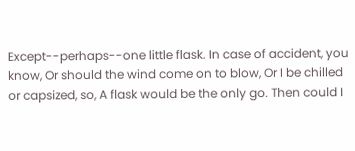Except--perhaps--one little flask. In case of accident, you know, Or should the wind come on to blow, Or I be chilled or capsized, so, A flask would be the only go. Then could I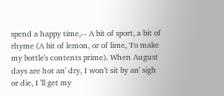spend a happy time,-- A bit of sport, a bit of rhyme (A bit of lemon, or of lime, To make my bottle's contents prime). When August days are hot an' dry, I won't sit by an' sigh or die, I 'll get my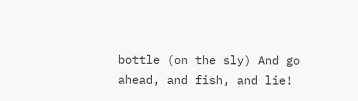bottle (on the sly) And go ahead, and fish, and lie!